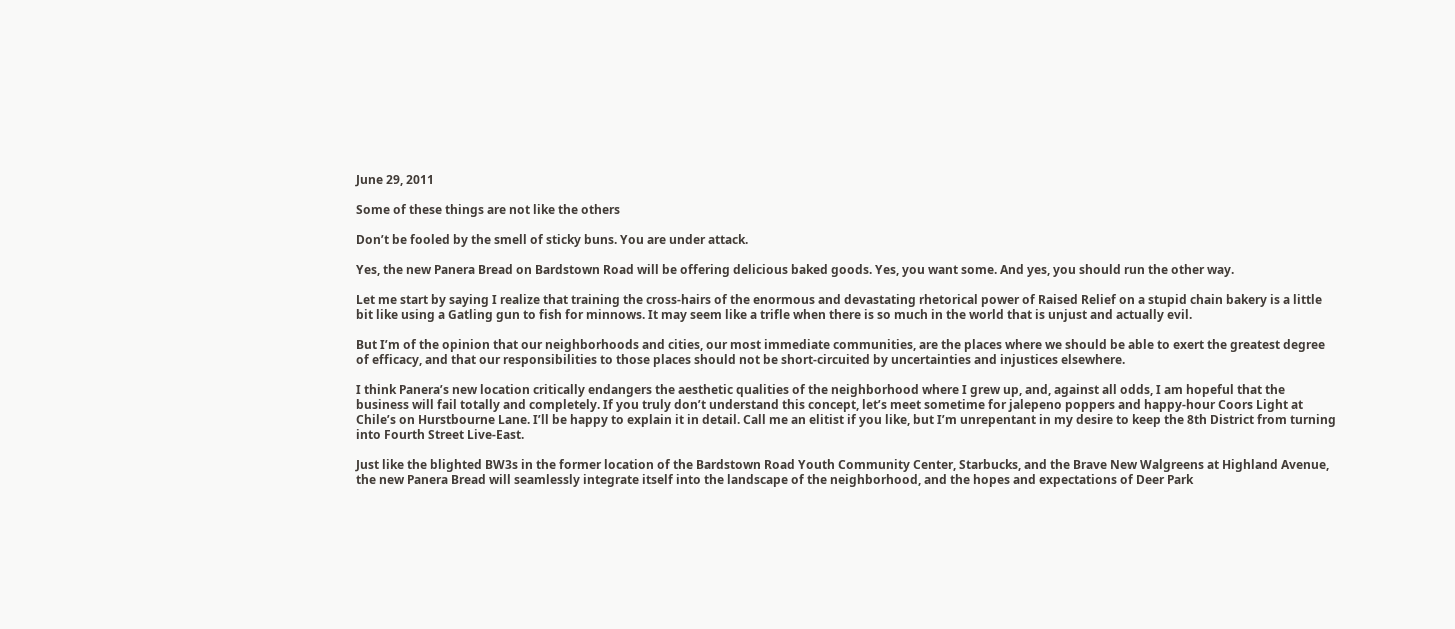June 29, 2011

Some of these things are not like the others

Don’t be fooled by the smell of sticky buns. You are under attack.

Yes, the new Panera Bread on Bardstown Road will be offering delicious baked goods. Yes, you want some. And yes, you should run the other way.

Let me start by saying I realize that training the cross-hairs of the enormous and devastating rhetorical power of Raised Relief on a stupid chain bakery is a little bit like using a Gatling gun to fish for minnows. It may seem like a trifle when there is so much in the world that is unjust and actually evil.

But I’m of the opinion that our neighborhoods and cities, our most immediate communities, are the places where we should be able to exert the greatest degree of efficacy, and that our responsibilities to those places should not be short-circuited by uncertainties and injustices elsewhere.

I think Panera’s new location critically endangers the aesthetic qualities of the neighborhood where I grew up, and, against all odds, I am hopeful that the business will fail totally and completely. If you truly don’t understand this concept, let’s meet sometime for jalepeno poppers and happy-hour Coors Light at Chile’s on Hurstbourne Lane. I’ll be happy to explain it in detail. Call me an elitist if you like, but I’m unrepentant in my desire to keep the 8th District from turning into Fourth Street Live-East.

Just like the blighted BW3s in the former location of the Bardstown Road Youth Community Center, Starbucks, and the Brave New Walgreens at Highland Avenue, the new Panera Bread will seamlessly integrate itself into the landscape of the neighborhood, and the hopes and expectations of Deer Park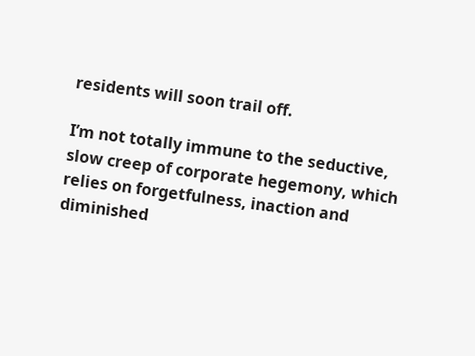residents will soon trail off.

I’m not totally immune to the seductive, slow creep of corporate hegemony, which relies on forgetfulness, inaction and diminished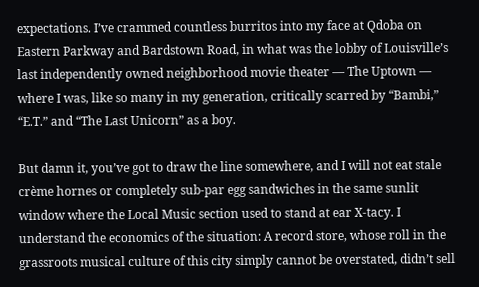expectations. I’ve crammed countless burritos into my face at Qdoba on Eastern Parkway and Bardstown Road, in what was the lobby of Louisville’s last independently owned neighborhood movie theater — The Uptown — where I was, like so many in my generation, critically scarred by “Bambi,” “E.T.” and “The Last Unicorn” as a boy.

But damn it, you’ve got to draw the line somewhere, and I will not eat stale crème hornes or completely sub-par egg sandwiches in the same sunlit window where the Local Music section used to stand at ear X-tacy. I understand the economics of the situation: A record store, whose roll in the grassroots musical culture of this city simply cannot be overstated, didn’t sell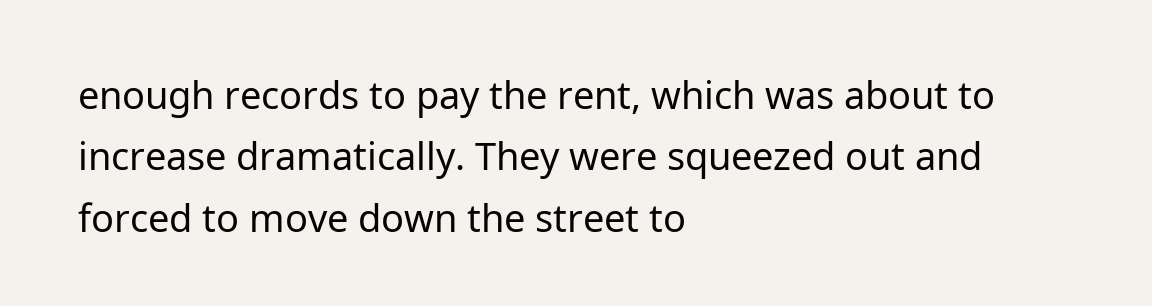enough records to pay the rent, which was about to increase dramatically. They were squeezed out and forced to move down the street to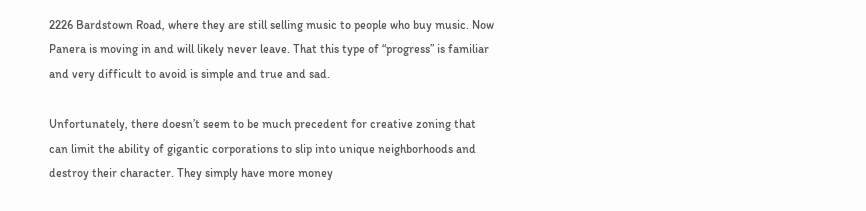2226 Bardstown Road, where they are still selling music to people who buy music. Now Panera is moving in and will likely never leave. That this type of “progress” is familiar and very difficult to avoid is simple and true and sad.

Unfortunately, there doesn’t seem to be much precedent for creative zoning that can limit the ability of gigantic corporations to slip into unique neighborhoods and destroy their character. They simply have more money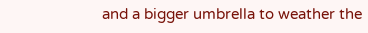and a bigger umbrella to weather the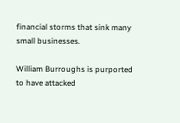financial storms that sink many small businesses.

William Burroughs is purported to have attacked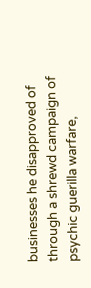businesses he disapproved of through a shrewd campaign of psychic guerilla warfare,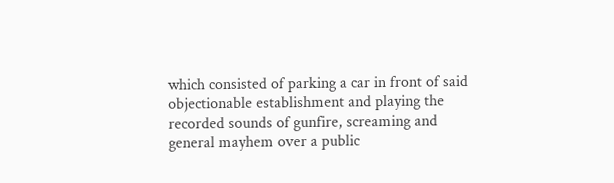which consisted of parking a car in front of said objectionable establishment and playing the recorded sounds of gunfire, screaming and general mayhem over a public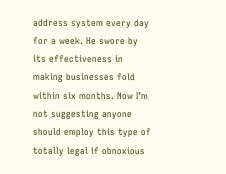address system every day for a week. He swore by its effectiveness in making businesses fold within six months. Now I’m not suggesting anyone should employ this type of totally legal if obnoxious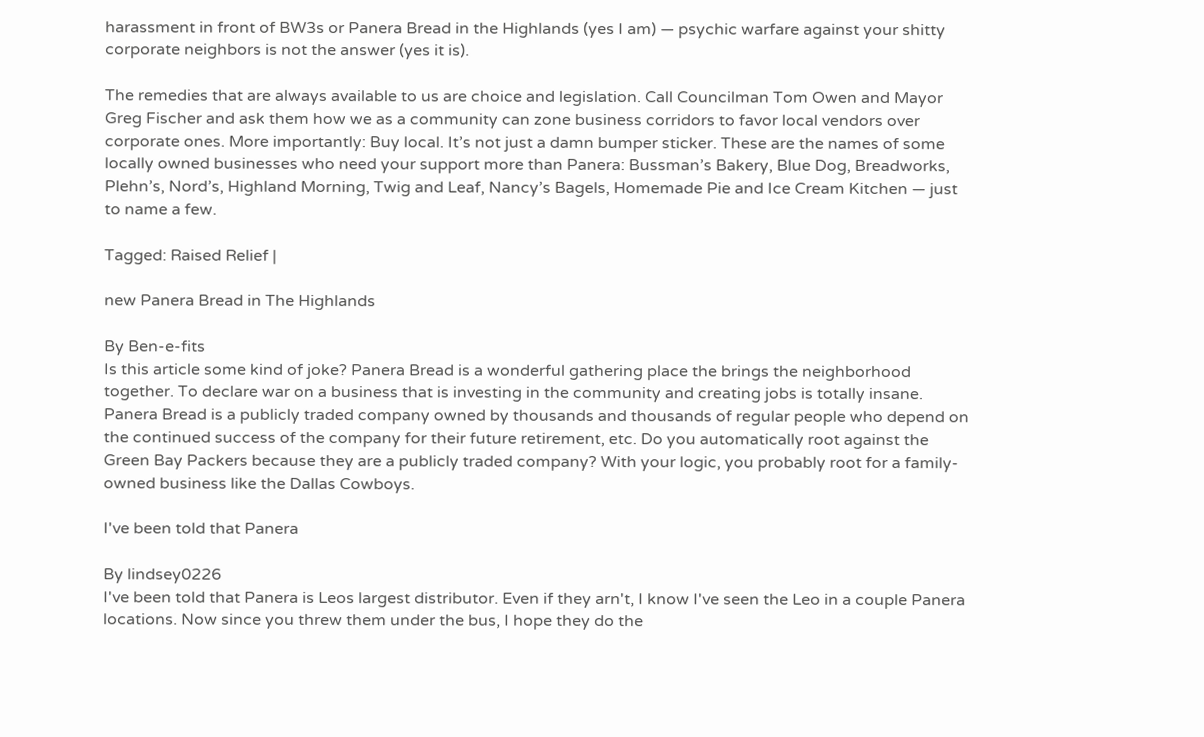harassment in front of BW3s or Panera Bread in the Highlands (yes I am) — psychic warfare against your shitty corporate neighbors is not the answer (yes it is).

The remedies that are always available to us are choice and legislation. Call Councilman Tom Owen and Mayor Greg Fischer and ask them how we as a community can zone business corridors to favor local vendors over corporate ones. More importantly: Buy local. It’s not just a damn bumper sticker. These are the names of some locally owned businesses who need your support more than Panera: Bussman’s Bakery, Blue Dog, Breadworks, Plehn’s, Nord’s, Highland Morning, Twig and Leaf, Nancy’s Bagels, Homemade Pie and Ice Cream Kitchen — just to name a few.

Tagged: Raised Relief |

new Panera Bread in The Highlands

By Ben-e-fits
Is this article some kind of joke? Panera Bread is a wonderful gathering place the brings the neighborhood together. To declare war on a business that is investing in the community and creating jobs is totally insane. Panera Bread is a publicly traded company owned by thousands and thousands of regular people who depend on the continued success of the company for their future retirement, etc. Do you automatically root against the Green Bay Packers because they are a publicly traded company? With your logic, you probably root for a family-owned business like the Dallas Cowboys.

I've been told that Panera

By lindsey0226
I've been told that Panera is Leos largest distributor. Even if they arn't, I know I've seen the Leo in a couple Panera locations. Now since you threw them under the bus, I hope they do the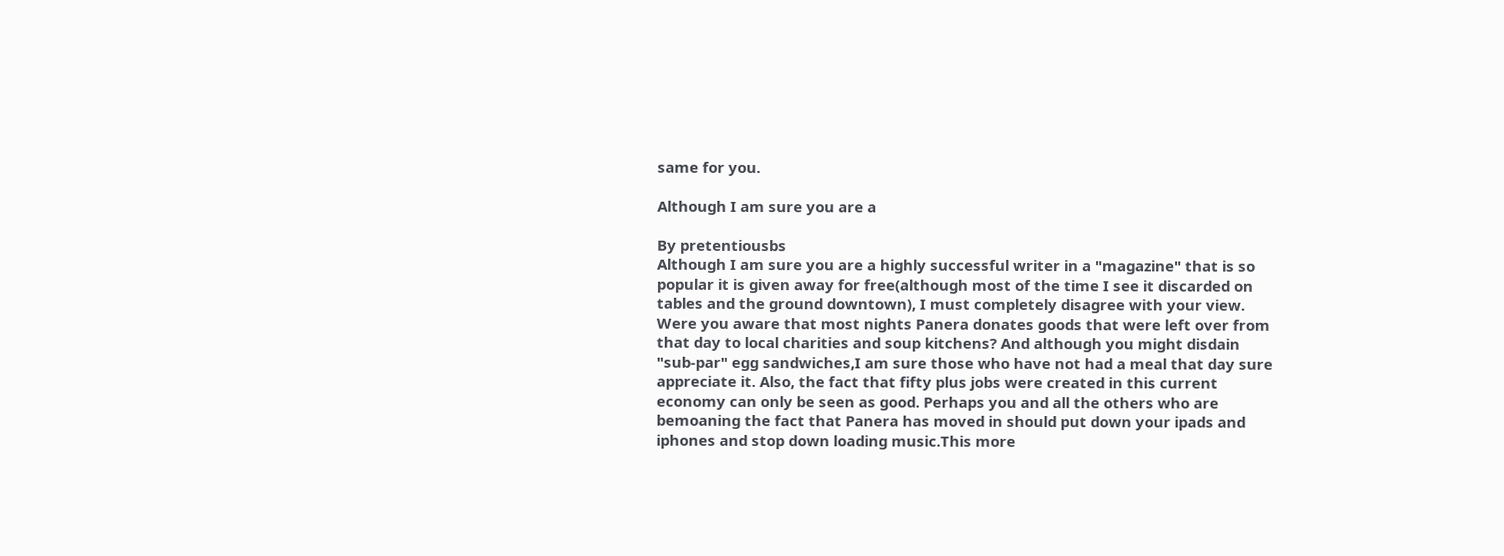same for you.

Although I am sure you are a

By pretentiousbs
Although I am sure you are a highly successful writer in a "magazine" that is so popular it is given away for free(although most of the time I see it discarded on tables and the ground downtown), I must completely disagree with your view. Were you aware that most nights Panera donates goods that were left over from that day to local charities and soup kitchens? And although you might disdain "sub-par" egg sandwiches,I am sure those who have not had a meal that day sure appreciate it. Also, the fact that fifty plus jobs were created in this current economy can only be seen as good. Perhaps you and all the others who are bemoaning the fact that Panera has moved in should put down your ipads and iphones and stop down loading music.This more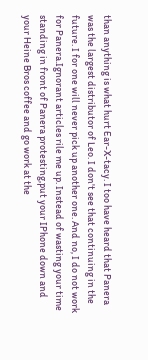than anything is what hurt Ear-X-tacy. I too have heard that Panera was the largest distributor of Leo. I don't see that continuing in the future. I for one will never pick up another one. And no, I do not work for Panera.Ignorant articles rile me up. Instead of wasting your time standing in front of Panera protesting,put your IPhone down and your Heine Bros coffee and go work at the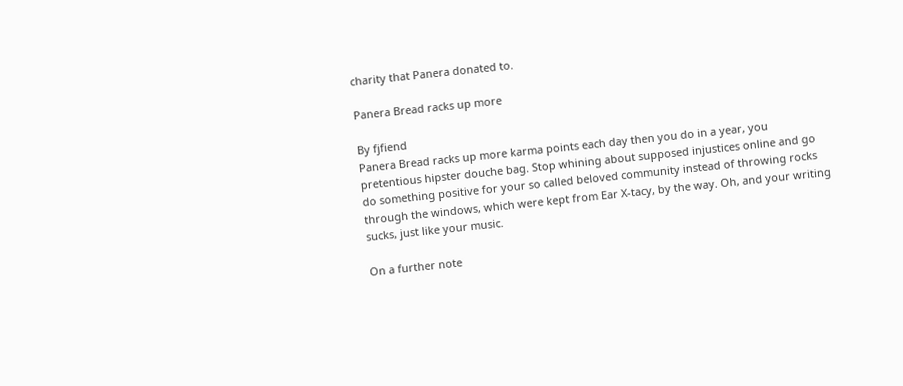charity that Panera donated to.

Panera Bread racks up more

By fjfiend
Panera Bread racks up more karma points each day then you do in a year, you pretentious hipster douche bag. Stop whining about supposed injustices online and go do something positive for your so called beloved community instead of throwing rocks through the windows, which were kept from Ear X-tacy, by the way. Oh, and your writing sucks, just like your music.

On a further note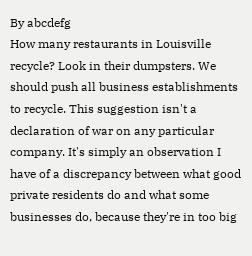By abcdefg
How many restaurants in Louisville recycle? Look in their dumpsters. We should push all business establishments to recycle. This suggestion isn't a declaration of war on any particular company. It's simply an observation I have of a discrepancy between what good private residents do and what some businesses do, because they're in too big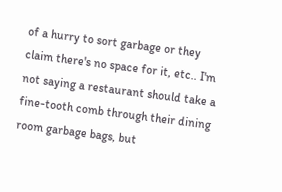of a hurry to sort garbage or they claim there's no space for it, etc.. I'm not saying a restaurant should take a fine-tooth comb through their dining room garbage bags, but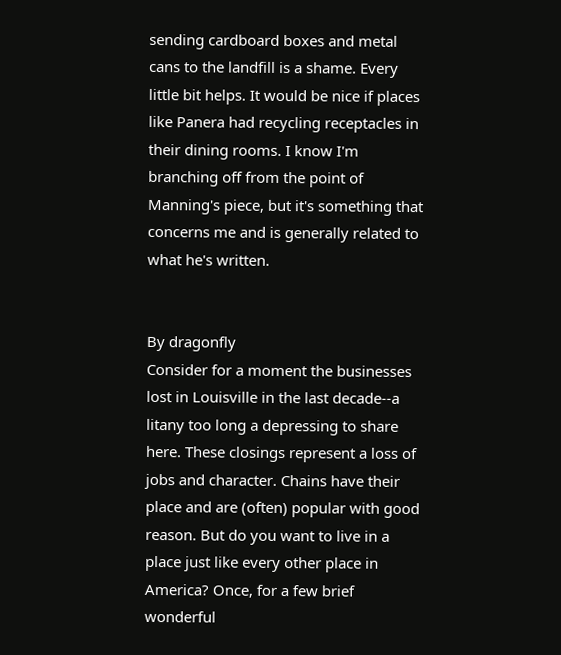sending cardboard boxes and metal cans to the landfill is a shame. Every little bit helps. It would be nice if places like Panera had recycling receptacles in their dining rooms. I know I'm branching off from the point of Manning's piece, but it's something that concerns me and is generally related to what he's written.


By dragonfly
Consider for a moment the businesses lost in Louisville in the last decade--a litany too long a depressing to share here. These closings represent a loss of jobs and character. Chains have their place and are (often) popular with good reason. But do you want to live in a place just like every other place in America? Once, for a few brief wonderful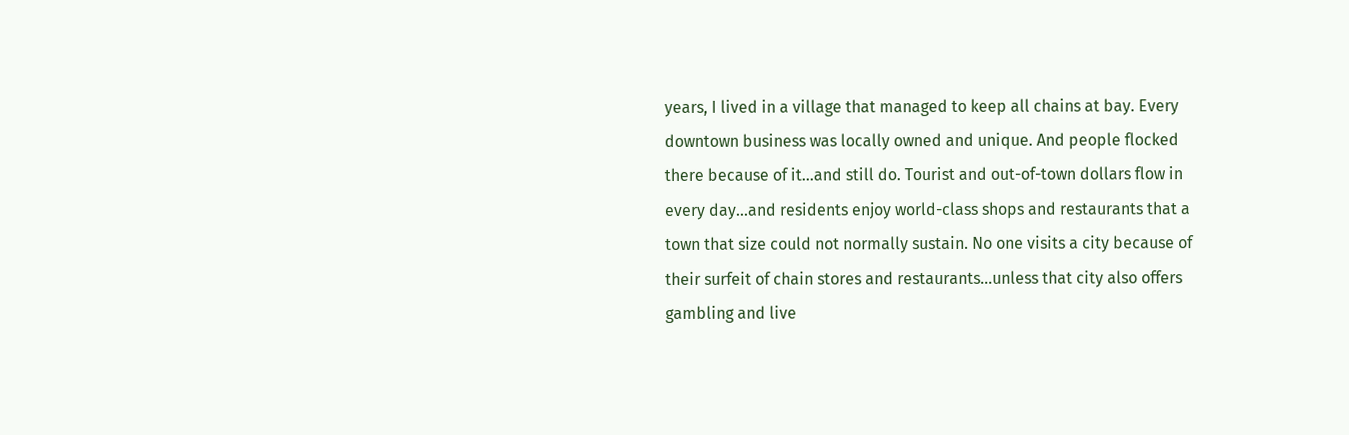years, I lived in a village that managed to keep all chains at bay. Every downtown business was locally owned and unique. And people flocked there because of it...and still do. Tourist and out-of-town dollars flow in every day...and residents enjoy world-class shops and restaurants that a town that size could not normally sustain. No one visits a city because of their surfeit of chain stores and restaurants...unless that city also offers gambling and live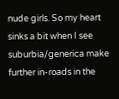nude girls. So my heart sinks a bit when I see suburbia/generica make further in-roads in the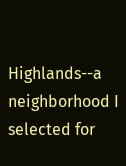Highlands--a neighborhood I selected for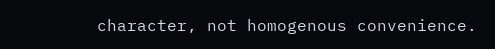character, not homogenous convenience.